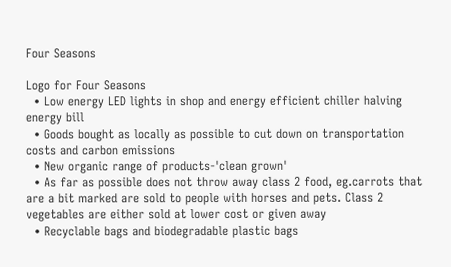Four Seasons

Logo for Four Seasons
  • Low energy LED lights in shop and energy efficient chiller halving energy bill
  • Goods bought as locally as possible to cut down on transportation costs and carbon emissions
  • New organic range of products-'clean grown'
  • As far as possible does not throw away class 2 food, eg.carrots that are a bit marked are sold to people with horses and pets. Class 2 vegetables are either sold at lower cost or given away
  • Recyclable bags and biodegradable plastic bags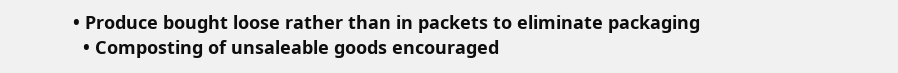• Produce bought loose rather than in packets to eliminate packaging
  • Composting of unsaleable goods encouraged